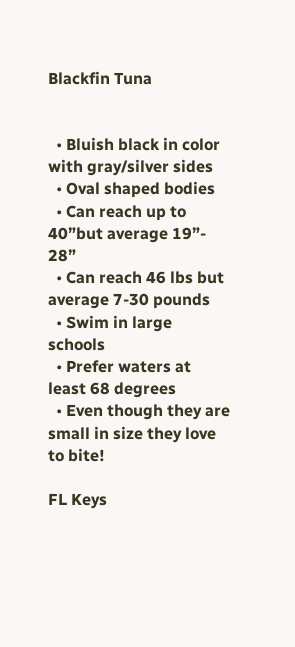Blackfin Tuna


  • Bluish black in color with gray/silver sides
  • Oval shaped bodies
  • Can reach up to 40”but average 19”- 28”
  • Can reach 46 lbs but average 7-30 pounds
  • Swim in large schools
  • Prefer waters at least 68 degrees
  • Even though they are small in size they love to bite!

FL Keys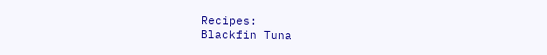Recipes:
Blackfin Tuna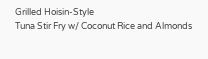Grilled Hoisin-Style
Tuna Stir Fry w/ Coconut Rice and Almonds